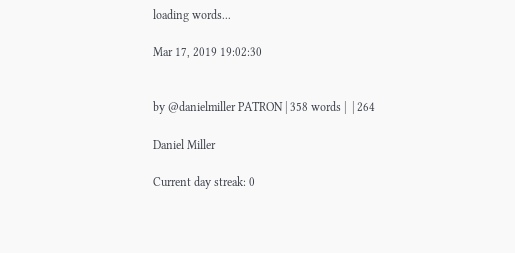loading words...

Mar 17, 2019 19:02:30


by @danielmiller PATRON | 358 words |  | 264

Daniel Miller

Current day streak: 0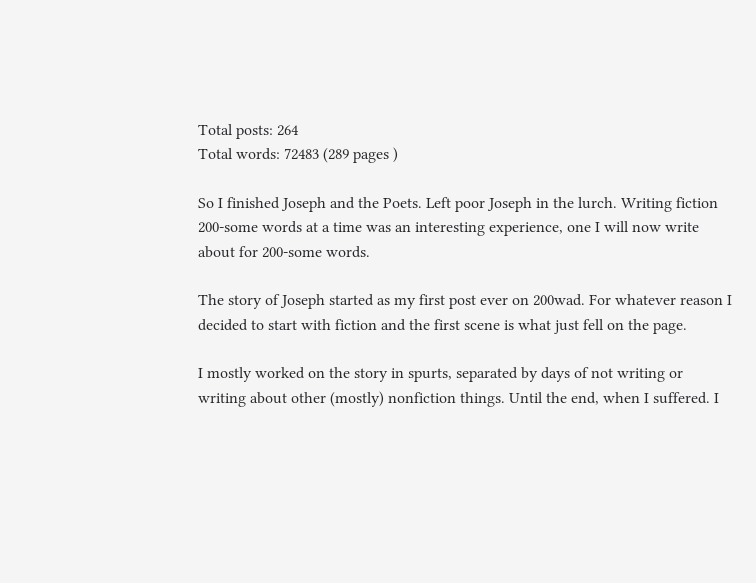Total posts: 264
Total words: 72483 (289 pages )

So I finished Joseph and the Poets. Left poor Joseph in the lurch. Writing fiction 200-some words at a time was an interesting experience, one I will now write about for 200-some words.

The story of Joseph started as my first post ever on 200wad. For whatever reason I decided to start with fiction and the first scene is what just fell on the page.

I mostly worked on the story in spurts, separated by days of not writing or writing about other (mostly) nonfiction things. Until the end, when I suffered. I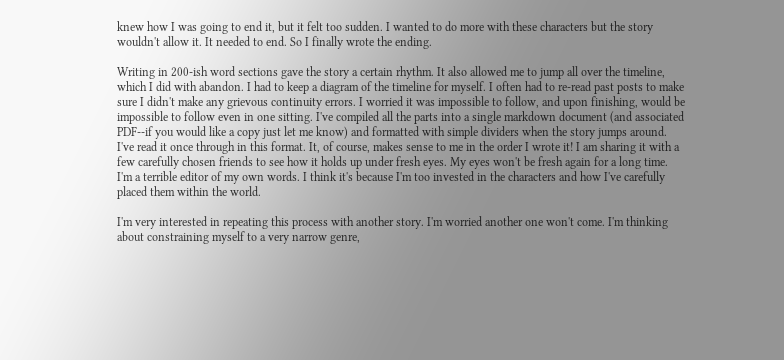knew how I was going to end it, but it felt too sudden. I wanted to do more with these characters but the story wouldn't allow it. It needed to end. So I finally wrote the ending.

Writing in 200-ish word sections gave the story a certain rhythm. It also allowed me to jump all over the timeline, which I did with abandon. I had to keep a diagram of the timeline for myself. I often had to re-read past posts to make sure I didn't make any grievous continuity errors. I worried it was impossible to follow, and upon finishing, would be impossible to follow even in one sitting. I've compiled all the parts into a single markdown document (and associated PDF--if you would like a copy just let me know) and formatted with simple dividers when the story jumps around. I've read it once through in this format. It, of course, makes sense to me in the order I wrote it! I am sharing it with a few carefully chosen friends to see how it holds up under fresh eyes. My eyes won't be fresh again for a long time. I'm a terrible editor of my own words. I think it's because I'm too invested in the characters and how I've carefully placed them within the world.

I'm very interested in repeating this process with another story. I'm worried another one won't come. I'm thinking about constraining myself to a very narrow genre,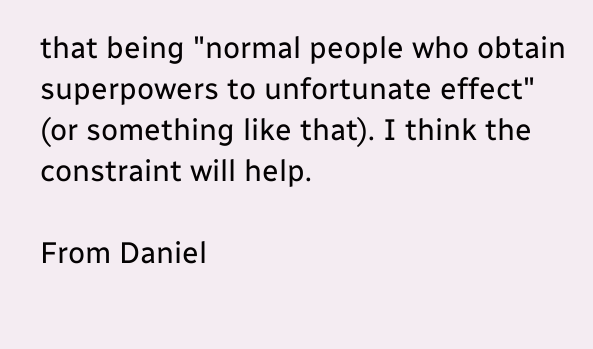that being "normal people who obtain superpowers to unfortunate effect" (or something like that). I think the constraint will help.

From Daniel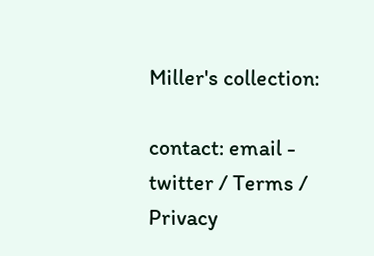Miller's collection:

contact: email - twitter / Terms / Privacy